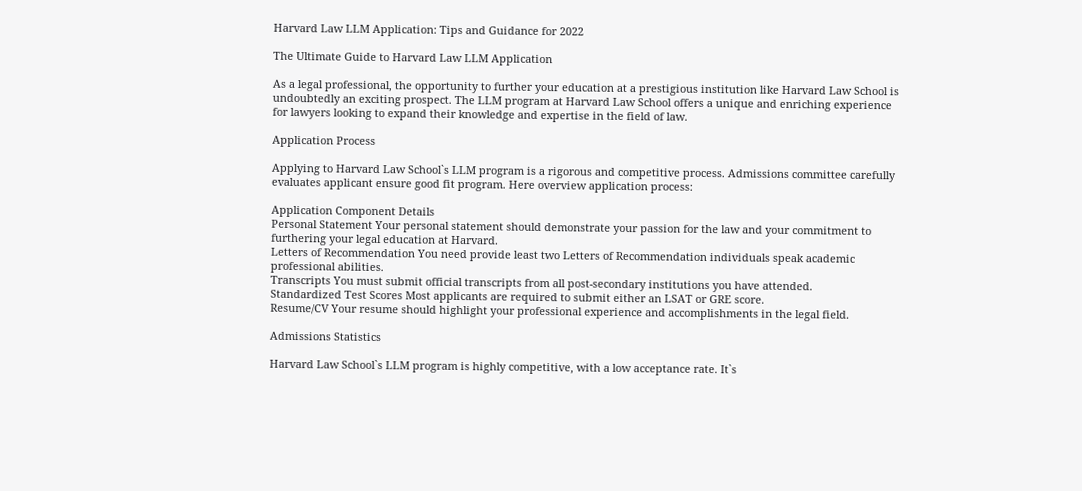Harvard Law LLM Application: Tips and Guidance for 2022

The Ultimate Guide to Harvard Law LLM Application

As a legal professional, the opportunity to further your education at a prestigious institution like Harvard Law School is undoubtedly an exciting prospect. The LLM program at Harvard Law School offers a unique and enriching experience for lawyers looking to expand their knowledge and expertise in the field of law.

Application Process

Applying to Harvard Law School`s LLM program is a rigorous and competitive process. Admissions committee carefully evaluates applicant ensure good fit program. Here overview application process:

Application Component Details
Personal Statement Your personal statement should demonstrate your passion for the law and your commitment to furthering your legal education at Harvard.
Letters of Recommendation You need provide least two Letters of Recommendation individuals speak academic professional abilities.
Transcripts You must submit official transcripts from all post-secondary institutions you have attended.
Standardized Test Scores Most applicants are required to submit either an LSAT or GRE score.
Resume/CV Your resume should highlight your professional experience and accomplishments in the legal field.

Admissions Statistics

Harvard Law School`s LLM program is highly competitive, with a low acceptance rate. It`s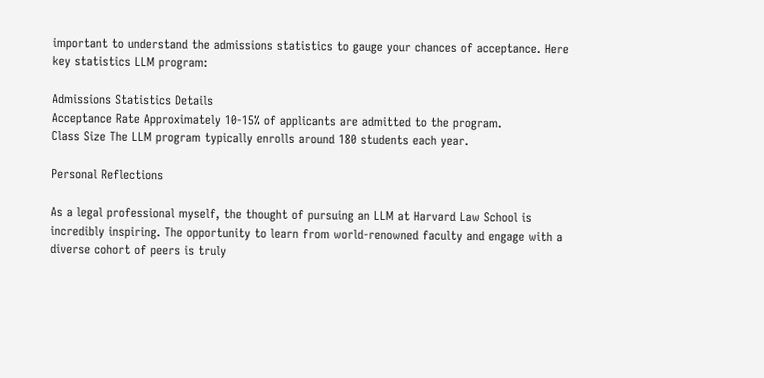important to understand the admissions statistics to gauge your chances of acceptance. Here key statistics LLM program:

Admissions Statistics Details
Acceptance Rate Approximately 10-15% of applicants are admitted to the program.
Class Size The LLM program typically enrolls around 180 students each year.

Personal Reflections

As a legal professional myself, the thought of pursuing an LLM at Harvard Law School is incredibly inspiring. The opportunity to learn from world-renowned faculty and engage with a diverse cohort of peers is truly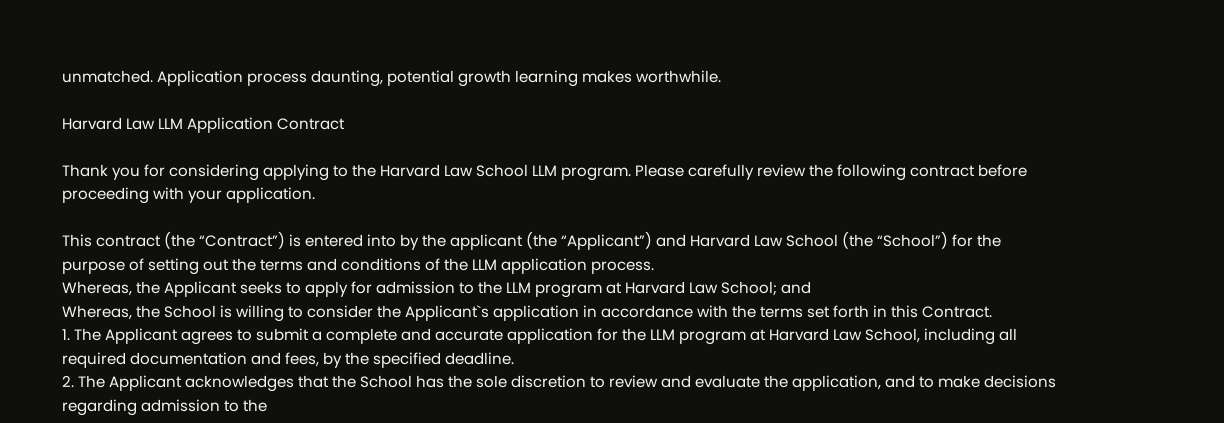unmatched. Application process daunting, potential growth learning makes worthwhile.

Harvard Law LLM Application Contract

Thank you for considering applying to the Harvard Law School LLM program. Please carefully review the following contract before proceeding with your application.

This contract (the “Contract”) is entered into by the applicant (the “Applicant”) and Harvard Law School (the “School”) for the purpose of setting out the terms and conditions of the LLM application process.
Whereas, the Applicant seeks to apply for admission to the LLM program at Harvard Law School; and
Whereas, the School is willing to consider the Applicant`s application in accordance with the terms set forth in this Contract.
1. The Applicant agrees to submit a complete and accurate application for the LLM program at Harvard Law School, including all required documentation and fees, by the specified deadline.
2. The Applicant acknowledges that the School has the sole discretion to review and evaluate the application, and to make decisions regarding admission to the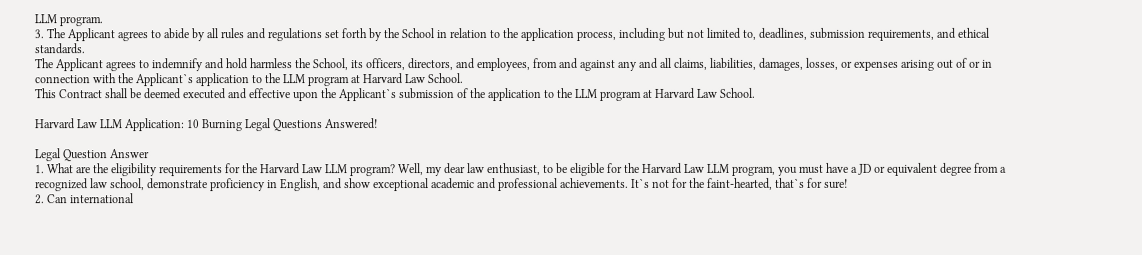LLM program.
3. The Applicant agrees to abide by all rules and regulations set forth by the School in relation to the application process, including but not limited to, deadlines, submission requirements, and ethical standards.
The Applicant agrees to indemnify and hold harmless the School, its officers, directors, and employees, from and against any and all claims, liabilities, damages, losses, or expenses arising out of or in connection with the Applicant`s application to the LLM program at Harvard Law School.
This Contract shall be deemed executed and effective upon the Applicant`s submission of the application to the LLM program at Harvard Law School.

Harvard Law LLM Application: 10 Burning Legal Questions Answered!

Legal Question Answer
1. What are the eligibility requirements for the Harvard Law LLM program? Well, my dear law enthusiast, to be eligible for the Harvard Law LLM program, you must have a JD or equivalent degree from a recognized law school, demonstrate proficiency in English, and show exceptional academic and professional achievements. It`s not for the faint-hearted, that`s for sure!
2. Can international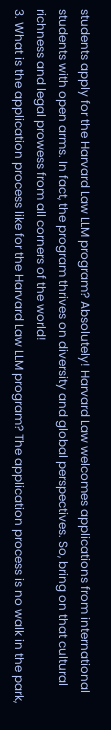students apply for the Harvard Law LLM program? Absolutely! Harvard Law welcomes applications from international students with open arms. In fact, the program thrives on diversity and global perspectives. So, bring on that cultural richness and legal prowess from all corners of the world!
3. What is the application process like for the Harvard Law LLM program? The application process is no walk in the park,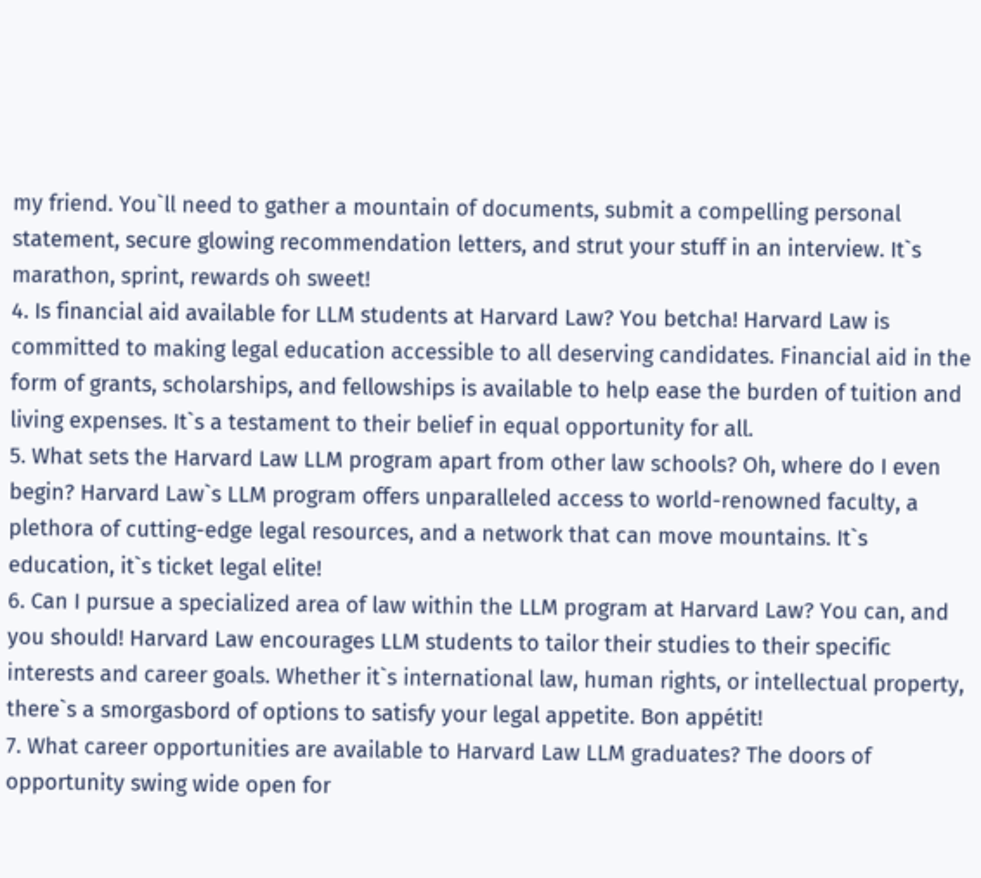my friend. You`ll need to gather a mountain of documents, submit a compelling personal statement, secure glowing recommendation letters, and strut your stuff in an interview. It`s marathon, sprint, rewards oh sweet!
4. Is financial aid available for LLM students at Harvard Law? You betcha! Harvard Law is committed to making legal education accessible to all deserving candidates. Financial aid in the form of grants, scholarships, and fellowships is available to help ease the burden of tuition and living expenses. It`s a testament to their belief in equal opportunity for all.
5. What sets the Harvard Law LLM program apart from other law schools? Oh, where do I even begin? Harvard Law`s LLM program offers unparalleled access to world-renowned faculty, a plethora of cutting-edge legal resources, and a network that can move mountains. It`s education, it`s ticket legal elite!
6. Can I pursue a specialized area of law within the LLM program at Harvard Law? You can, and you should! Harvard Law encourages LLM students to tailor their studies to their specific interests and career goals. Whether it`s international law, human rights, or intellectual property, there`s a smorgasbord of options to satisfy your legal appetite. Bon appétit!
7. What career opportunities are available to Harvard Law LLM graduates? The doors of opportunity swing wide open for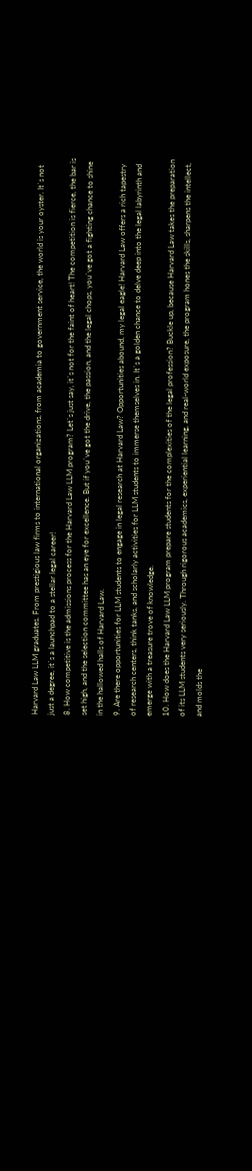Harvard Law LLM graduates. From prestigious law firms to international organizations, from academia to government service, the world is your oyster. It`s not just a degree, it`s a launchpad to a stellar legal career!
8. How competitive is the admissions process for the Harvard Law LLM program? Let`s just say, it`s not for the faint of heart! The competition is fierce, the bar is set high, and the selection committee has an eye for excellence. But if you`ve got the drive, the passion, and the legal chops, you`ve got a fighting chance to shine in the hallowed halls of Harvard Law.
9. Are there opportunities for LLM students to engage in legal research at Harvard Law? Opportunities abound, my legal eagle! Harvard Law offers a rich tapestry of research centers, think tanks, and scholarly activities for LLM students to immerse themselves in. It`s a golden chance to delve deep into the legal labyrinth and emerge with a treasure trove of knowledge.
10. How does the Harvard Law LLM program prepare students for the complexities of the legal profession? Buckle up, because Harvard Law takes the preparation of its LLM students very seriously. Through rigorous academics, experiential learning, and real-world exposure, the program hones the skills, sharpens the intellect, and molds the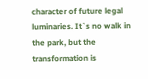character of future legal luminaries. It`s no walk in the park, but the transformation is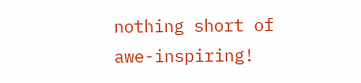nothing short of awe-inspiring!